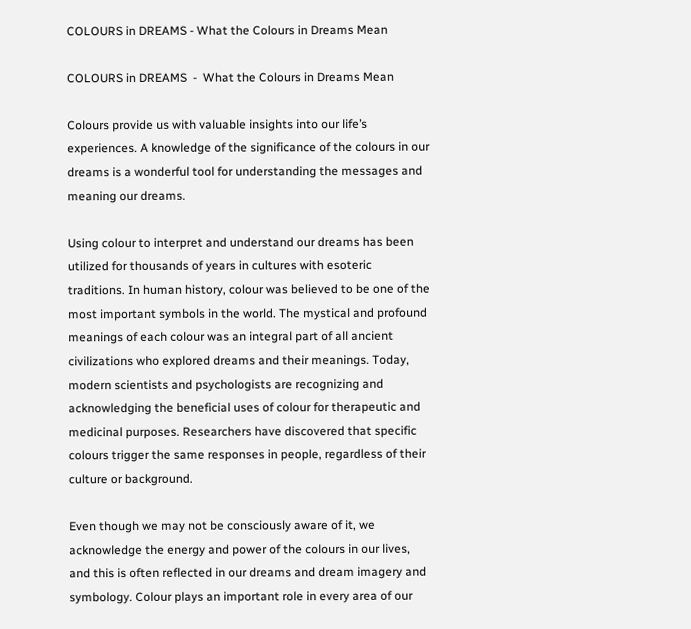COLOURS in DREAMS - What the Colours in Dreams Mean

COLOURS in DREAMS  -  What the Colours in Dreams Mean

Colours provide us with valuable insights into our life’s experiences. A knowledge of the significance of the colours in our dreams is a wonderful tool for understanding the messages and meaning our dreams.

Using colour to interpret and understand our dreams has been utilized for thousands of years in cultures with esoteric traditions. In human history, colour was believed to be one of the most important symbols in the world. The mystical and profound meanings of each colour was an integral part of all ancient civilizations who explored dreams and their meanings. Today, modern scientists and psychologists are recognizing and acknowledging the beneficial uses of colour for therapeutic and medicinal purposes. Researchers have discovered that specific colours trigger the same responses in people, regardless of their culture or background.

Even though we may not be consciously aware of it, we acknowledge the energy and power of the colours in our lives, and this is often reflected in our dreams and dream imagery and symbology. Colour plays an important role in every area of our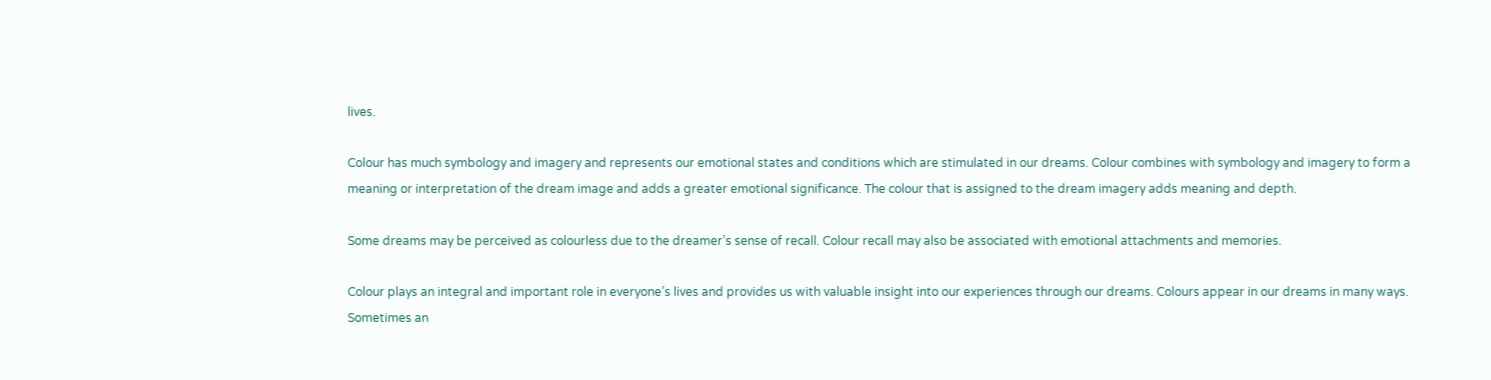lives.

Colour has much symbology and imagery and represents our emotional states and conditions which are stimulated in our dreams. Colour combines with symbology and imagery to form a meaning or interpretation of the dream image and adds a greater emotional significance. The colour that is assigned to the dream imagery adds meaning and depth.

Some dreams may be perceived as colourless due to the dreamer’s sense of recall. Colour recall may also be associated with emotional attachments and memories.

Colour plays an integral and important role in everyone’s lives and provides us with valuable insight into our experiences through our dreams. Colours appear in our dreams in many ways. Sometimes an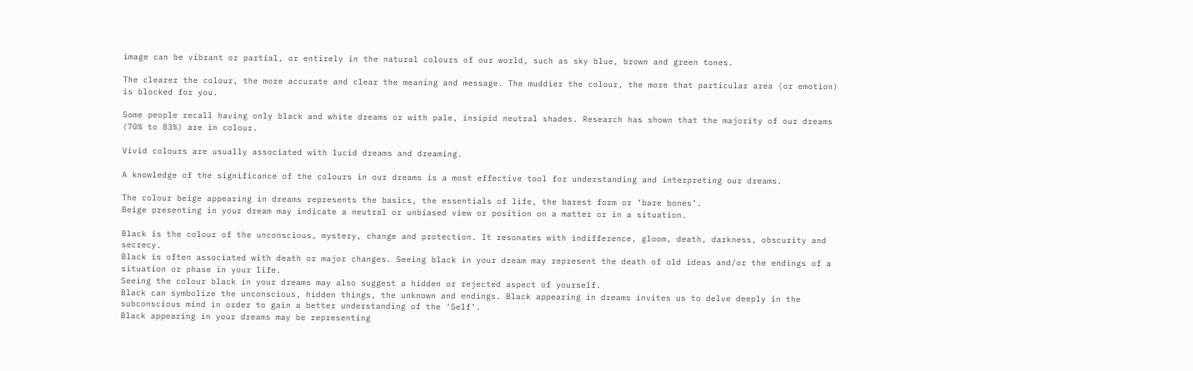image can be vibrant or partial, or entirely in the natural colours of our world, such as sky blue, brown and green tones.

The clearer the colour, the more accurate and clear the meaning and message. The muddier the colour, the more that particular area (or emotion) is blocked for you.

Some people recall having only black and white dreams or with pale, insipid neutral shades. Research has shown that the majority of our dreams (70% to 83%) are in colour.

Vivid colours are usually associated with lucid dreams and dreaming.

A knowledge of the significance of the colours in our dreams is a most effective tool for understanding and interpreting our dreams.

The colour beige appearing in dreams represents the basics, the essentials of life, the barest form or ‘bare bones’.
Beige presenting in your dream may indicate a neutral or unbiased view or position on a matter or in a situation.

Black is the colour of the unconscious, mystery, change and protection. It resonates with indifference, gloom, death, darkness, obscurity and secrecy.
Black is often associated with death or major changes. Seeing black in your dream may represent the death of old ideas and/or the endings of a situation or phase in your life.
Seeing the colour black in your dreams may also suggest a hidden or rejected aspect of yourself.
Black can symbolize the unconscious, hidden things, the unknown and endings. Black appearing in dreams invites us to delve deeply in the subconscious mind in order to gain a better understanding of the ‘Self’.
Black appearing in your dreams may be representing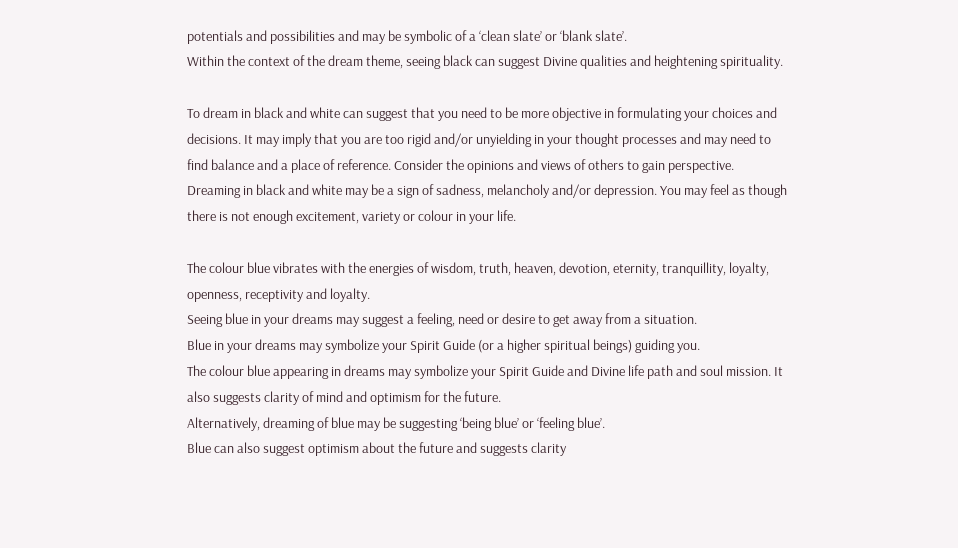potentials and possibilities and may be symbolic of a ‘clean slate’ or ‘blank slate’.
Within the context of the dream theme, seeing black can suggest Divine qualities and heightening spirituality.

To dream in black and white can suggest that you need to be more objective in formulating your choices and decisions. It may imply that you are too rigid and/or unyielding in your thought processes and may need to find balance and a place of reference. Consider the opinions and views of others to gain perspective.
Dreaming in black and white may be a sign of sadness, melancholy and/or depression. You may feel as though there is not enough excitement, variety or colour in your life.

The colour blue vibrates with the energies of wisdom, truth, heaven, devotion, eternity, tranquillity, loyalty, openness, receptivity and loyalty.
Seeing blue in your dreams may suggest a feeling, need or desire to get away from a situation.
Blue in your dreams may symbolize your Spirit Guide (or a higher spiritual beings) guiding you.
The colour blue appearing in dreams may symbolize your Spirit Guide and Divine life path and soul mission. It also suggests clarity of mind and optimism for the future.
Alternatively, dreaming of blue may be suggesting ‘being blue’ or ‘feeling blue’.
Blue can also suggest optimism about the future and suggests clarity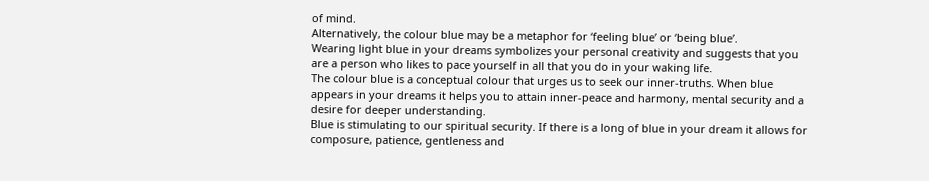of mind.
Alternatively, the colour blue may be a metaphor for ‘feeling blue’ or ‘being blue’.
Wearing light blue in your dreams symbolizes your personal creativity and suggests that you are a person who likes to pace yourself in all that you do in your waking life.
The colour blue is a conceptual colour that urges us to seek our inner-truths. When blue appears in your dreams it helps you to attain inner-peace and harmony, mental security and a desire for deeper understanding.
Blue is stimulating to our spiritual security. If there is a long of blue in your dream it allows for composure, patience, gentleness and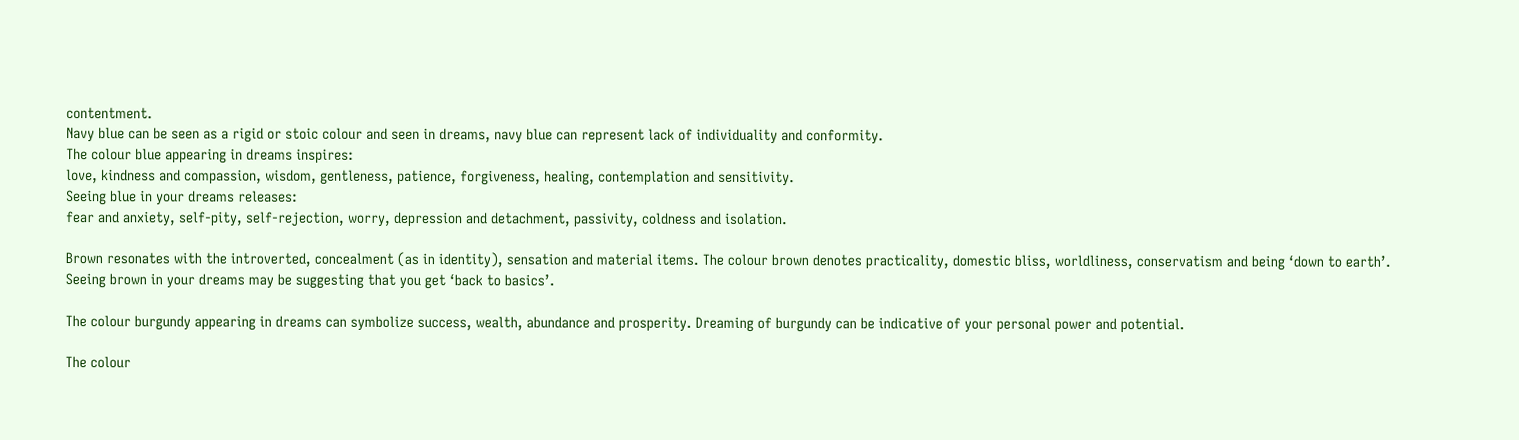contentment.
Navy blue can be seen as a rigid or stoic colour and seen in dreams, navy blue can represent lack of individuality and conformity.
The colour blue appearing in dreams inspires:
love, kindness and compassion, wisdom, gentleness, patience, forgiveness, healing, contemplation and sensitivity.
Seeing blue in your dreams releases:
fear and anxiety, self-pity, self-rejection, worry, depression and detachment, passivity, coldness and isolation.

Brown resonates with the introverted, concealment (as in identity), sensation and material items. The colour brown denotes practicality, domestic bliss, worldliness, conservatism and being ‘down to earth’.
Seeing brown in your dreams may be suggesting that you get ‘back to basics’.

The colour burgundy appearing in dreams can symbolize success, wealth, abundance and prosperity. Dreaming of burgundy can be indicative of your personal power and potential.

The colour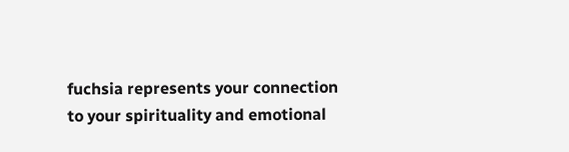fuchsia represents your connection to your spirituality and emotional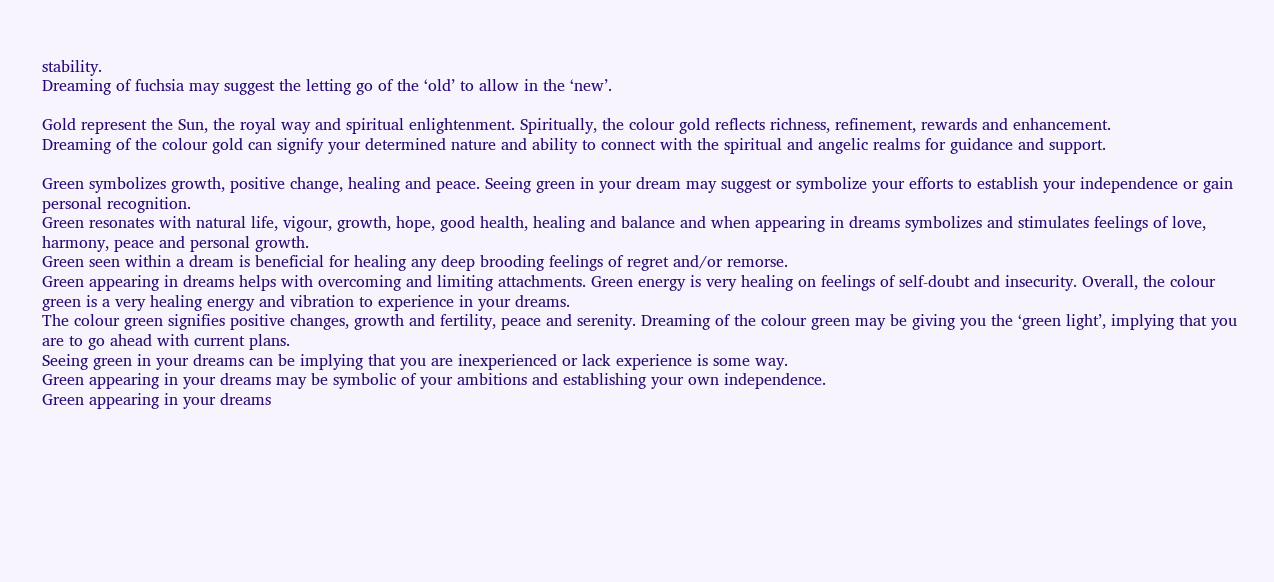stability.
Dreaming of fuchsia may suggest the letting go of the ‘old’ to allow in the ‘new’.

Gold represent the Sun, the royal way and spiritual enlightenment. Spiritually, the colour gold reflects richness, refinement, rewards and enhancement.
Dreaming of the colour gold can signify your determined nature and ability to connect with the spiritual and angelic realms for guidance and support.

Green symbolizes growth, positive change, healing and peace. Seeing green in your dream may suggest or symbolize your efforts to establish your independence or gain personal recognition.
Green resonates with natural life, vigour, growth, hope, good health, healing and balance and when appearing in dreams symbolizes and stimulates feelings of love, harmony, peace and personal growth.
Green seen within a dream is beneficial for healing any deep brooding feelings of regret and/or remorse.
Green appearing in dreams helps with overcoming and limiting attachments. Green energy is very healing on feelings of self-doubt and insecurity. Overall, the colour green is a very healing energy and vibration to experience in your dreams.
The colour green signifies positive changes, growth and fertility, peace and serenity. Dreaming of the colour green may be giving you the ‘green light’, implying that you are to go ahead with current plans.
Seeing green in your dreams can be implying that you are inexperienced or lack experience is some way.
Green appearing in your dreams may be symbolic of your ambitions and establishing your own independence.
Green appearing in your dreams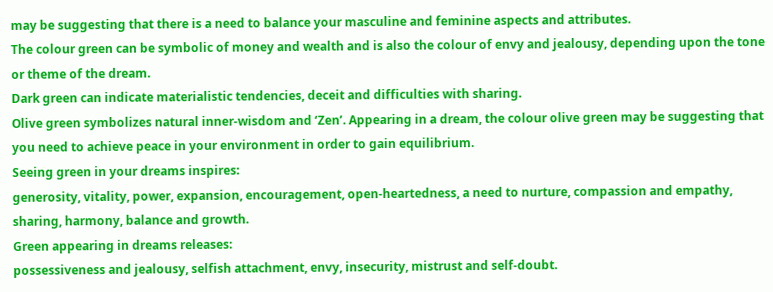may be suggesting that there is a need to balance your masculine and feminine aspects and attributes.
The colour green can be symbolic of money and wealth and is also the colour of envy and jealousy, depending upon the tone or theme of the dream.
Dark green can indicate materialistic tendencies, deceit and difficulties with sharing.
Olive green symbolizes natural inner-wisdom and ‘Zen’. Appearing in a dream, the colour olive green may be suggesting that you need to achieve peace in your environment in order to gain equilibrium.
Seeing green in your dreams inspires:
generosity, vitality, power, expansion, encouragement, open-heartedness, a need to nurture, compassion and empathy, sharing, harmony, balance and growth.
Green appearing in dreams releases:
possessiveness and jealousy, selfish attachment, envy, insecurity, mistrust and self-doubt.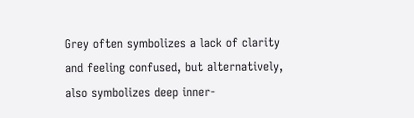Grey often symbolizes a lack of clarity and feeling confused, but alternatively, also symbolizes deep inner-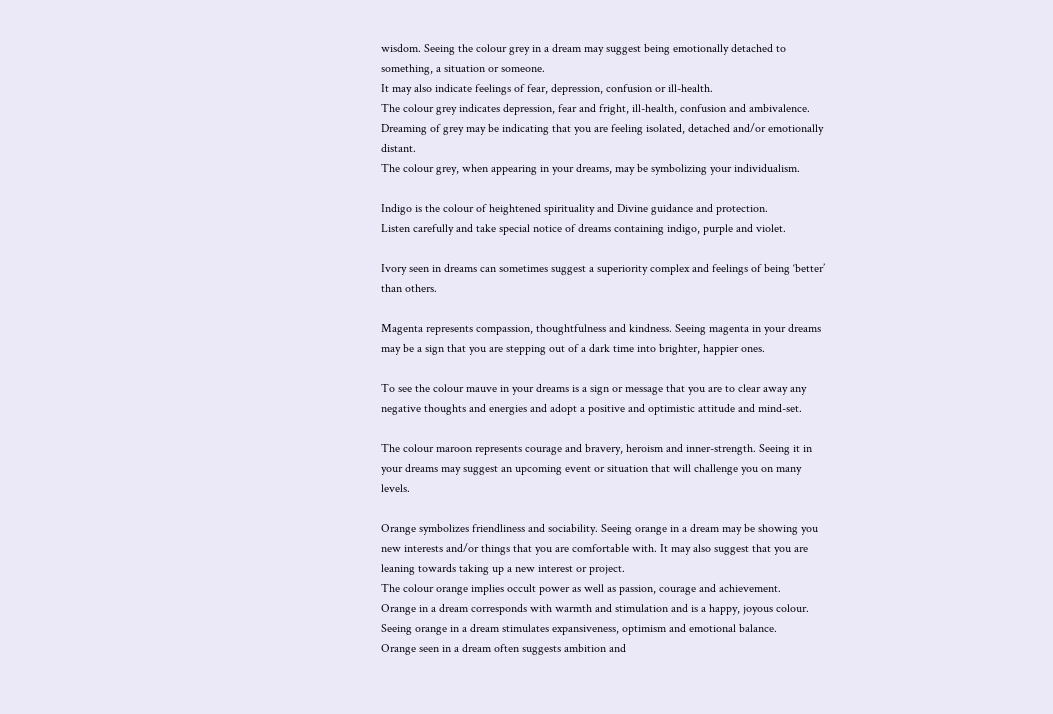wisdom. Seeing the colour grey in a dream may suggest being emotionally detached to something, a situation or someone.
It may also indicate feelings of fear, depression, confusion or ill-health.
The colour grey indicates depression, fear and fright, ill-health, confusion and ambivalence.
Dreaming of grey may be indicating that you are feeling isolated, detached and/or emotionally distant.
The colour grey, when appearing in your dreams, may be symbolizing your individualism.

Indigo is the colour of heightened spirituality and Divine guidance and protection.
Listen carefully and take special notice of dreams containing indigo, purple and violet.

Ivory seen in dreams can sometimes suggest a superiority complex and feelings of being ‘better’ than others.

Magenta represents compassion, thoughtfulness and kindness. Seeing magenta in your dreams may be a sign that you are stepping out of a dark time into brighter, happier ones.

To see the colour mauve in your dreams is a sign or message that you are to clear away any negative thoughts and energies and adopt a positive and optimistic attitude and mind-set.

The colour maroon represents courage and bravery, heroism and inner-strength. Seeing it in your dreams may suggest an upcoming event or situation that will challenge you on many levels.

Orange symbolizes friendliness and sociability. Seeing orange in a dream may be showing you new interests and/or things that you are comfortable with. It may also suggest that you are leaning towards taking up a new interest or project.
The colour orange implies occult power as well as passion, courage and achievement.
Orange in a dream corresponds with warmth and stimulation and is a happy, joyous colour.
Seeing orange in a dream stimulates expansiveness, optimism and emotional balance.
Orange seen in a dream often suggests ambition and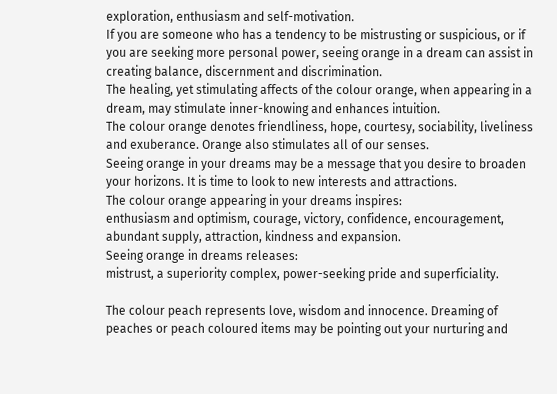exploration, enthusiasm and self-motivation.
If you are someone who has a tendency to be mistrusting or suspicious, or if you are seeking more personal power, seeing orange in a dream can assist in creating balance, discernment and discrimination.
The healing, yet stimulating affects of the colour orange, when appearing in a dream, may stimulate inner-knowing and enhances intuition.
The colour orange denotes friendliness, hope, courtesy, sociability, liveliness and exuberance. Orange also stimulates all of our senses.
Seeing orange in your dreams may be a message that you desire to broaden your horizons. It is time to look to new interests and attractions.
The colour orange appearing in your dreams inspires:
enthusiasm and optimism, courage, victory, confidence, encouragement, abundant supply, attraction, kindness and expansion.
Seeing orange in dreams releases:
mistrust, a superiority complex, power-seeking pride and superficiality.

The colour peach represents love, wisdom and innocence. Dreaming of peaches or peach coloured items may be pointing out your nurturing and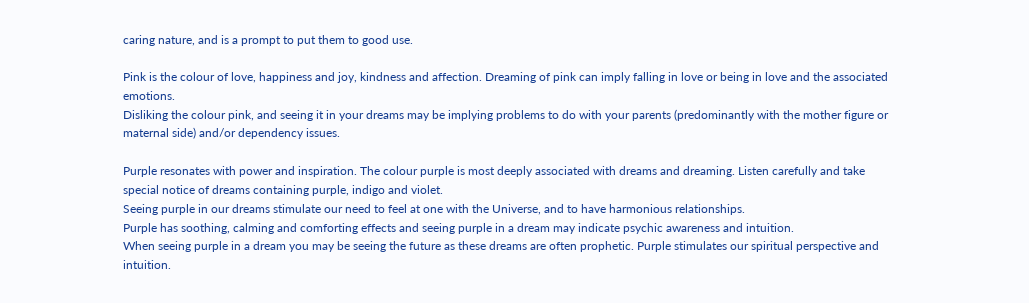caring nature, and is a prompt to put them to good use.

Pink is the colour of love, happiness and joy, kindness and affection. Dreaming of pink can imply falling in love or being in love and the associated emotions.
Disliking the colour pink, and seeing it in your dreams may be implying problems to do with your parents (predominantly with the mother figure or maternal side) and/or dependency issues.

Purple resonates with power and inspiration. The colour purple is most deeply associated with dreams and dreaming. Listen carefully and take special notice of dreams containing purple, indigo and violet.
Seeing purple in our dreams stimulate our need to feel at one with the Universe, and to have harmonious relationships.
Purple has soothing, calming and comforting effects and seeing purple in a dream may indicate psychic awareness and intuition.
When seeing purple in a dream you may be seeing the future as these dreams are often prophetic. Purple stimulates our spiritual perspective and intuition.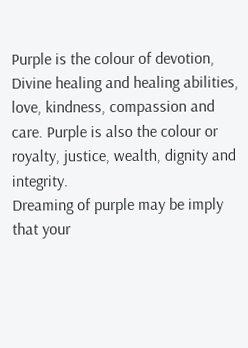Purple is the colour of devotion, Divine healing and healing abilities, love, kindness, compassion and care. Purple is also the colour or royalty, justice, wealth, dignity and integrity.
Dreaming of purple may be imply that your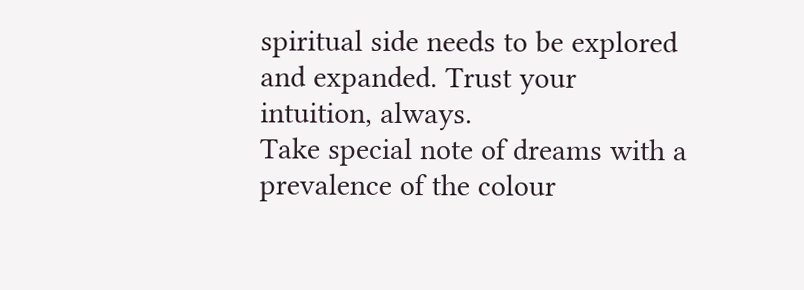spiritual side needs to be explored and expanded. Trust your intuition, always.
Take special note of dreams with a prevalence of the colour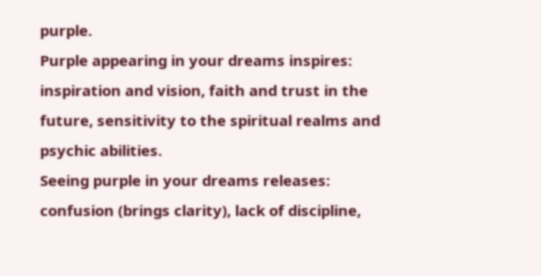purple.
Purple appearing in your dreams inspires:
inspiration and vision, faith and trust in the future, sensitivity to the spiritual realms and psychic abilities.
Seeing purple in your dreams releases:
confusion (brings clarity), lack of discipline,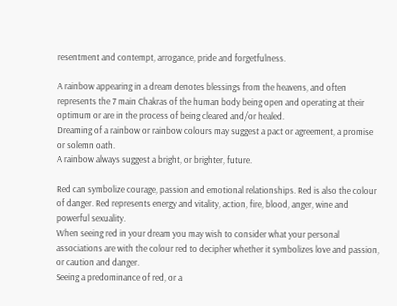resentment and contempt, arrogance, pride and forgetfulness.

A rainbow appearing in a dream denotes blessings from the heavens, and often represents the 7 main Chakras of the human body being open and operating at their optimum or are in the process of being cleared and/or healed.
Dreaming of a rainbow or rainbow colours may suggest a pact or agreement, a promise or solemn oath.
A rainbow always suggest a bright, or brighter, future.

Red can symbolize courage, passion and emotional relationships. Red is also the colour of danger. Red represents energy and vitality, action, fire, blood, anger, wine and powerful sexuality.
When seeing red in your dream you may wish to consider what your personal associations are with the colour red to decipher whether it symbolizes love and passion, or caution and danger.
Seeing a predominance of red, or a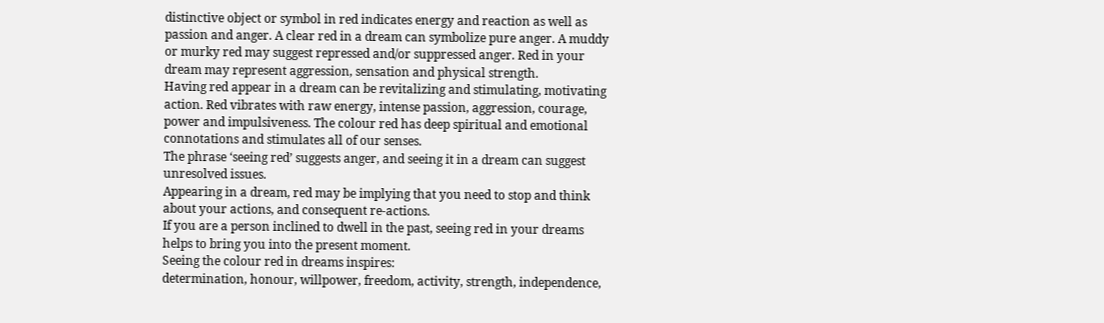distinctive object or symbol in red indicates energy and reaction as well as passion and anger. A clear red in a dream can symbolize pure anger. A muddy or murky red may suggest repressed and/or suppressed anger. Red in your dream may represent aggression, sensation and physical strength.
Having red appear in a dream can be revitalizing and stimulating, motivating action. Red vibrates with raw energy, intense passion, aggression, courage, power and impulsiveness. The colour red has deep spiritual and emotional connotations and stimulates all of our senses.
The phrase ‘seeing red’ suggests anger, and seeing it in a dream can suggest unresolved issues.
Appearing in a dream, red may be implying that you need to stop and think about your actions, and consequent re-actions.
If you are a person inclined to dwell in the past, seeing red in your dreams helps to bring you into the present moment.
Seeing the colour red in dreams inspires:
determination, honour, willpower, freedom, activity, strength, independence,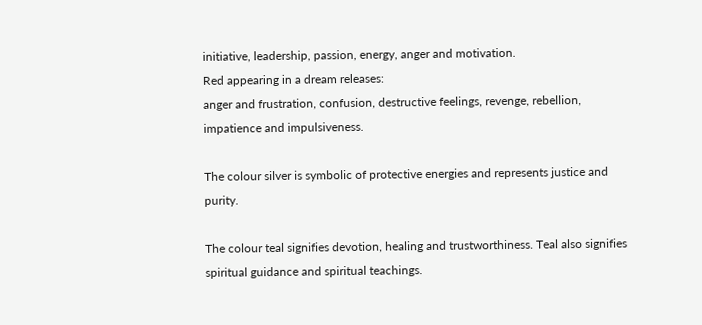initiative, leadership, passion, energy, anger and motivation.
Red appearing in a dream releases:
anger and frustration, confusion, destructive feelings, revenge, rebellion, impatience and impulsiveness.

The colour silver is symbolic of protective energies and represents justice and purity.

The colour teal signifies devotion, healing and trustworthiness. Teal also signifies spiritual guidance and spiritual teachings.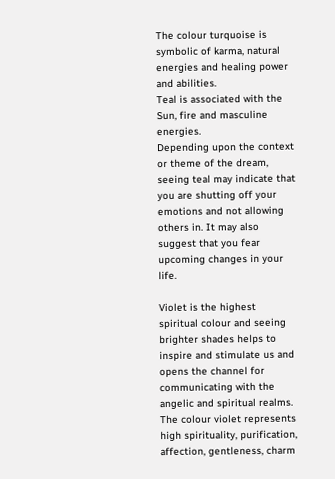The colour turquoise is symbolic of karma, natural energies and healing power and abilities.
Teal is associated with the Sun, fire and masculine energies.
Depending upon the context or theme of the dream, seeing teal may indicate that you are shutting off your emotions and not allowing others in. It may also suggest that you fear upcoming changes in your life.

Violet is the highest spiritual colour and seeing brighter shades helps to inspire and stimulate us and opens the channel for communicating with the angelic and spiritual realms.
The colour violet represents high spirituality, purification, affection, gentleness, charm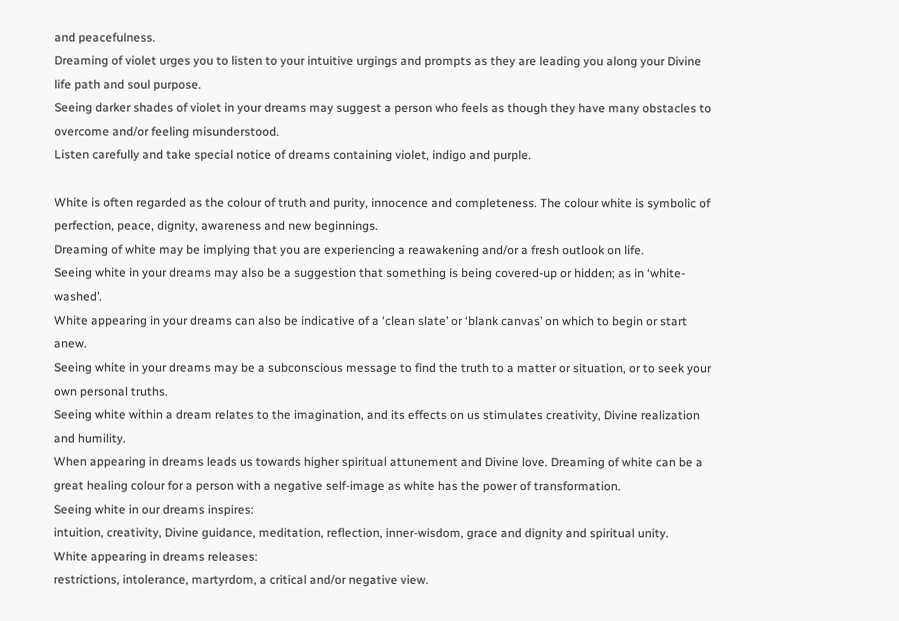and peacefulness.
Dreaming of violet urges you to listen to your intuitive urgings and prompts as they are leading you along your Divine life path and soul purpose.
Seeing darker shades of violet in your dreams may suggest a person who feels as though they have many obstacles to overcome and/or feeling misunderstood.
Listen carefully and take special notice of dreams containing violet, indigo and purple.

White is often regarded as the colour of truth and purity, innocence and completeness. The colour white is symbolic of perfection, peace, dignity, awareness and new beginnings.
Dreaming of white may be implying that you are experiencing a reawakening and/or a fresh outlook on life.
Seeing white in your dreams may also be a suggestion that something is being covered-up or hidden; as in ‘white-washed’.
White appearing in your dreams can also be indicative of a ‘clean slate’ or ‘blank canvas’ on which to begin or start anew.
Seeing white in your dreams may be a subconscious message to find the truth to a matter or situation, or to seek your own personal truths.
Seeing white within a dream relates to the imagination, and its effects on us stimulates creativity, Divine realization and humility.
When appearing in dreams leads us towards higher spiritual attunement and Divine love. Dreaming of white can be a great healing colour for a person with a negative self-image as white has the power of transformation.
Seeing white in our dreams inspires:
intuition, creativity, Divine guidance, meditation, reflection, inner-wisdom, grace and dignity and spiritual unity.
White appearing in dreams releases:
restrictions, intolerance, martyrdom, a critical and/or negative view.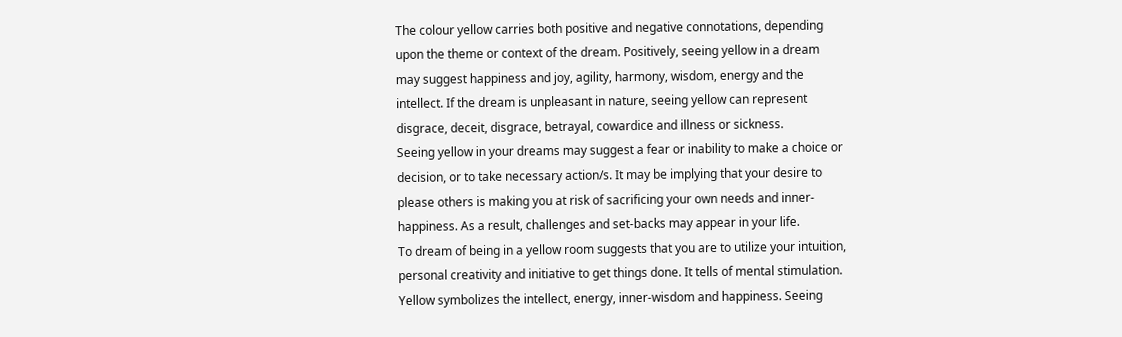The colour yellow carries both positive and negative connotations, depending upon the theme or context of the dream. Positively, seeing yellow in a dream may suggest happiness and joy, agility, harmony, wisdom, energy and the intellect. If the dream is unpleasant in nature, seeing yellow can represent disgrace, deceit, disgrace, betrayal, cowardice and illness or sickness.
Seeing yellow in your dreams may suggest a fear or inability to make a choice or decision, or to take necessary action/s. It may be implying that your desire to please others is making you at risk of sacrificing your own needs and inner-happiness. As a result, challenges and set-backs may appear in your life.
To dream of being in a yellow room suggests that you are to utilize your intuition, personal creativity and initiative to get things done. It tells of mental stimulation.
Yellow symbolizes the intellect, energy, inner-wisdom and happiness. Seeing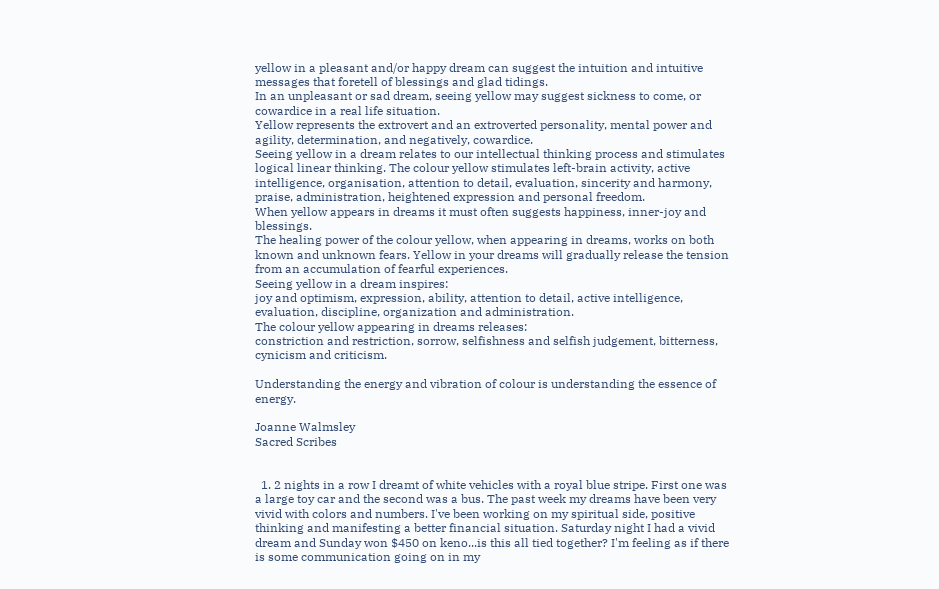yellow in a pleasant and/or happy dream can suggest the intuition and intuitive messages that foretell of blessings and glad tidings.
In an unpleasant or sad dream, seeing yellow may suggest sickness to come, or cowardice in a real life situation.
Yellow represents the extrovert and an extroverted personality, mental power and agility, determination, and negatively, cowardice.
Seeing yellow in a dream relates to our intellectual thinking process and stimulates logical linear thinking. The colour yellow stimulates left-brain activity, active intelligence, organisation, attention to detail, evaluation, sincerity and harmony, praise, administration, heightened expression and personal freedom.
When yellow appears in dreams it must often suggests happiness, inner-joy and blessings.
The healing power of the colour yellow, when appearing in dreams, works on both known and unknown fears. Yellow in your dreams will gradually release the tension from an accumulation of fearful experiences.
Seeing yellow in a dream inspires:
joy and optimism, expression, ability, attention to detail, active intelligence, evaluation, discipline, organization and administration.
The colour yellow appearing in dreams releases:
constriction and restriction, sorrow, selfishness and selfish judgement, bitterness, cynicism and criticism.

Understanding the energy and vibration of colour is understanding the essence of energy.

Joanne Walmsley
Sacred Scribes


  1. 2 nights in a row I dreamt of white vehicles with a royal blue stripe. First one was a large toy car and the second was a bus. The past week my dreams have been very vivid with colors and numbers. I've been working on my spiritual side, positive thinking and manifesting a better financial situation. Saturday night I had a vivid dream and Sunday won $450 on keno...is this all tied together? I'm feeling as if there is some communication going on in my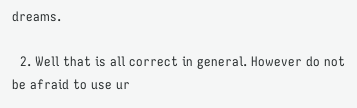dreams.

  2. Well that is all correct in general. However do not be afraid to use ur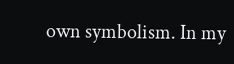own symbolism. In my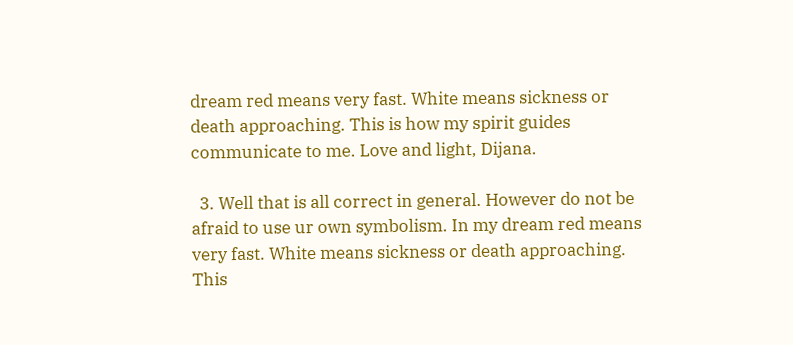dream red means very fast. White means sickness or death approaching. This is how my spirit guides communicate to me. Love and light, Dijana.

  3. Well that is all correct in general. However do not be afraid to use ur own symbolism. In my dream red means very fast. White means sickness or death approaching. This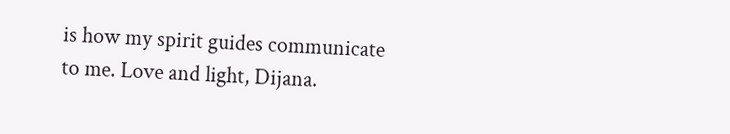is how my spirit guides communicate to me. Love and light, Dijana.